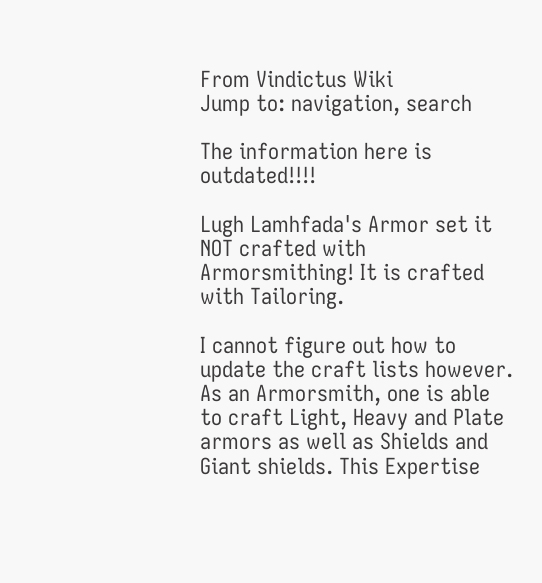From Vindictus Wiki
Jump to: navigation, search

The information here is outdated!!!!

Lugh Lamhfada's Armor set it NOT crafted with Armorsmithing! It is crafted with Tailoring.

I cannot figure out how to update the craft lists however.
As an Armorsmith, one is able to craft Light, Heavy and Plate armors as well as Shields and Giant shields. This Expertise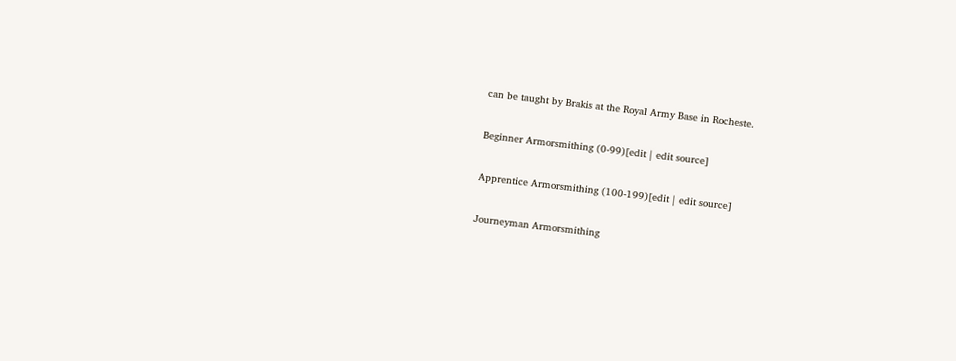can be taught by Brakis at the Royal Army Base in Rocheste.

Beginner Armorsmithing (0-99)[edit | edit source]

Apprentice Armorsmithing (100-199)[edit | edit source]

Journeyman Armorsmithing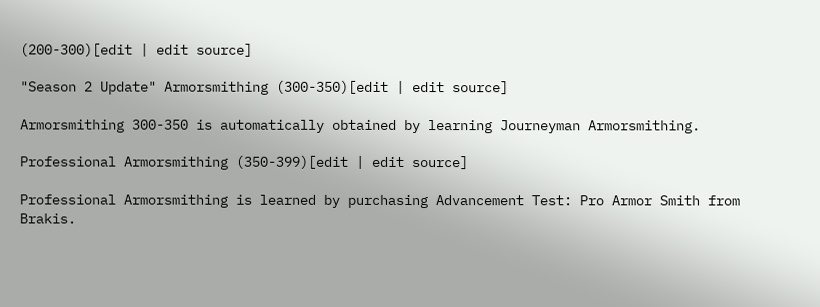(200-300)[edit | edit source]

"Season 2 Update" Armorsmithing (300-350)[edit | edit source]

Armorsmithing 300-350 is automatically obtained by learning Journeyman Armorsmithing.

Professional Armorsmithing (350-399)[edit | edit source]

Professional Armorsmithing is learned by purchasing Advancement Test: Pro Armor Smith from Brakis.